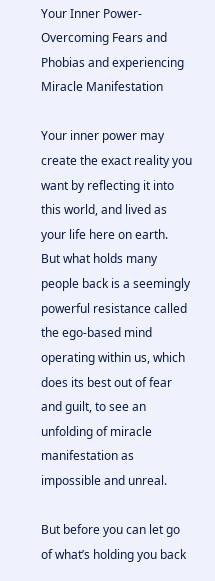Your Inner Power-Overcoming Fears and Phobias and experiencing Miracle Manifestation

Your inner power may create the exact reality you want by reflecting it into this world, and lived as your life here on earth.  But what holds many people back is a seemingly powerful resistance called the ego-based mind operating within us, which does its best out of fear and guilt, to see an unfolding of miracle manifestation as impossible and unreal.

But before you can let go of what’s holding you back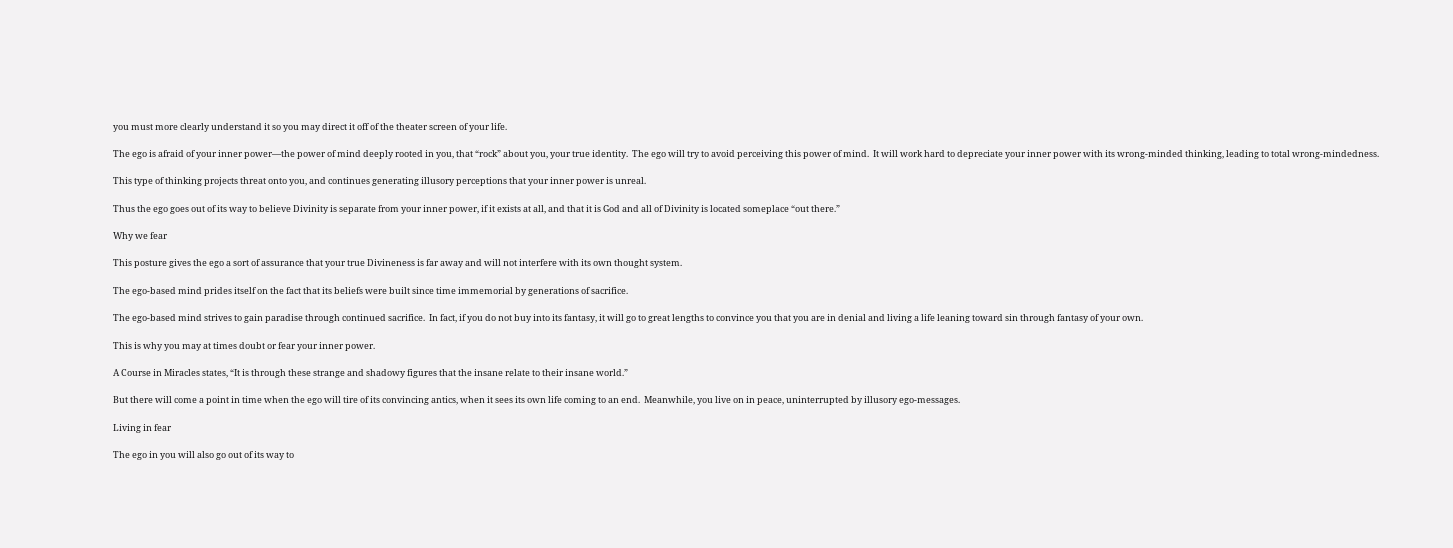you must more clearly understand it so you may direct it off of the theater screen of your life.

The ego is afraid of your inner power—the power of mind deeply rooted in you, that “rock” about you, your true identity.  The ego will try to avoid perceiving this power of mind.  It will work hard to depreciate your inner power with its wrong-minded thinking, leading to total wrong-mindedness.

This type of thinking projects threat onto you, and continues generating illusory perceptions that your inner power is unreal.

Thus the ego goes out of its way to believe Divinity is separate from your inner power, if it exists at all, and that it is God and all of Divinity is located someplace “out there.”

Why we fear

This posture gives the ego a sort of assurance that your true Divineness is far away and will not interfere with its own thought system.

The ego-based mind prides itself on the fact that its beliefs were built since time immemorial by generations of sacrifice.

The ego-based mind strives to gain paradise through continued sacrifice.  In fact, if you do not buy into its fantasy, it will go to great lengths to convince you that you are in denial and living a life leaning toward sin through fantasy of your own.

This is why you may at times doubt or fear your inner power.

A Course in Miracles states, “It is through these strange and shadowy figures that the insane relate to their insane world.”

But there will come a point in time when the ego will tire of its convincing antics, when it sees its own life coming to an end.  Meanwhile, you live on in peace, uninterrupted by illusory ego-messages.

Living in fear

The ego in you will also go out of its way to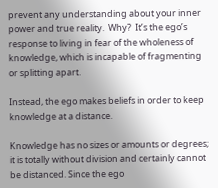prevent any understanding about your inner power and true reality.  Why?  It’s the ego’s response to living in fear of the wholeness of knowledge, which is incapable of fragmenting or splitting apart.

Instead, the ego makes beliefs in order to keep knowledge at a distance.

Knowledge has no sizes or amounts or degrees; it is totally without division and certainly cannot be distanced. Since the ego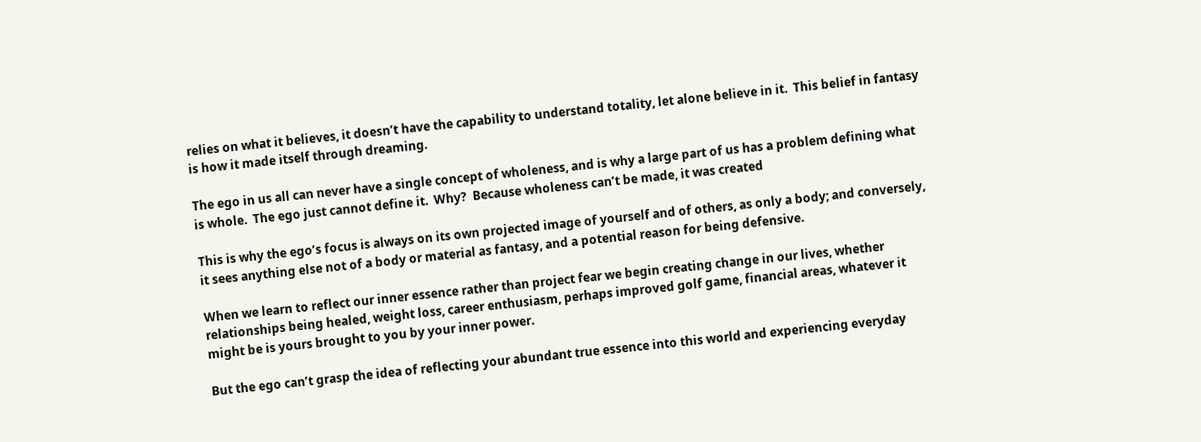relies on what it believes, it doesn’t have the capability to understand totality, let alone believe in it.  This belief in fantasy is how it made itself through dreaming.

The ego in us all can never have a single concept of wholeness, and is why a large part of us has a problem defining what is whole.  The ego just cannot define it.  Why?  Because wholeness can’t be made, it was created

This is why the ego’s focus is always on its own projected image of yourself and of others, as only a body; and conversely, it sees anything else not of a body or material as fantasy, and a potential reason for being defensive.

When we learn to reflect our inner essence rather than project fear we begin creating change in our lives, whether relationships being healed, weight loss, career enthusiasm, perhaps improved golf game, financial areas, whatever it might be is yours brought to you by your inner power.

But the ego can’t grasp the idea of reflecting your abundant true essence into this world and experiencing everyday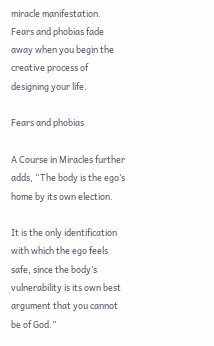miracle manifestation. Fears and phobias fade away when you begin the creative process of designing your life.

Fears and phobias

A Course in Miracles further adds, “The body is the ego’s home by its own election.

It is the only identification with which the ego feels safe, since the body’s vulnerability is its own best argument that you cannot be of God.”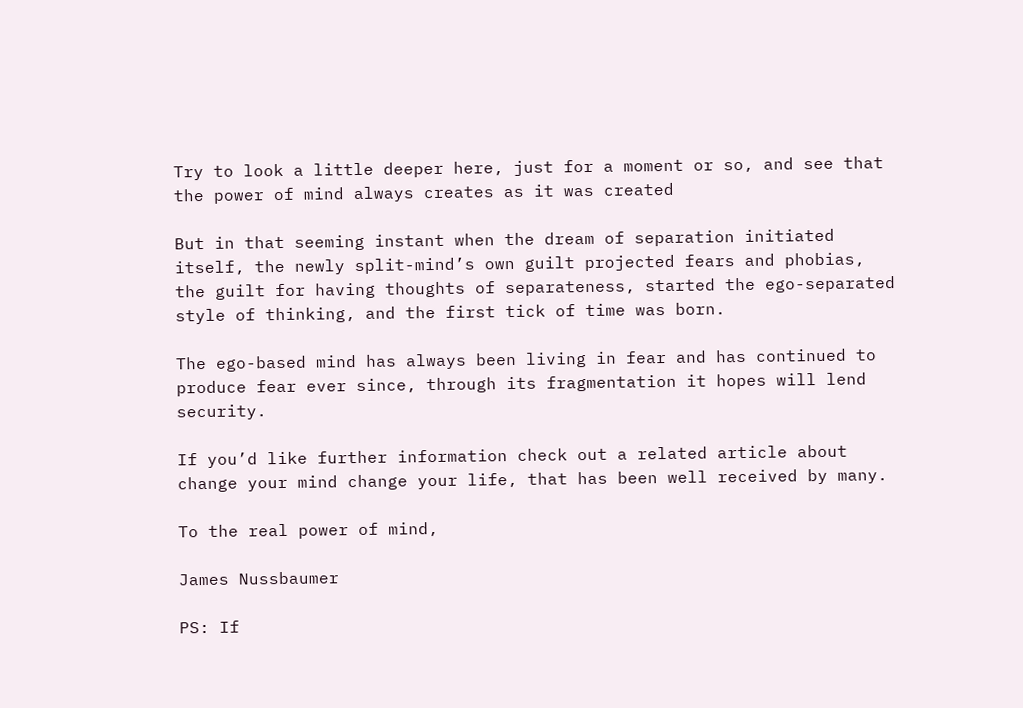Try to look a little deeper here, just for a moment or so, and see that the power of mind always creates as it was created

But in that seeming instant when the dream of separation initiated itself, the newly split-mind’s own guilt projected fears and phobias, the guilt for having thoughts of separateness, started the ego-separated style of thinking, and the first tick of time was born.

The ego-based mind has always been living in fear and has continued to produce fear ever since, through its fragmentation it hopes will lend security.

If you’d like further information check out a related article about change your mind change your life, that has been well received by many.

To the real power of mind,

James Nussbaumer

PS: If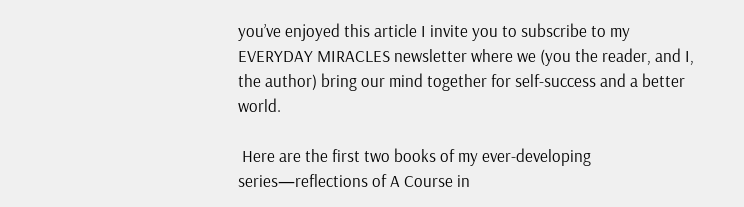you’ve enjoyed this article I invite you to subscribe to my EVERYDAY MIRACLES newsletter where we (you the reader, and I, the author) bring our mind together for self-success and a better world.

 Here are the first two books of my ever-developing series—reflections of A Course in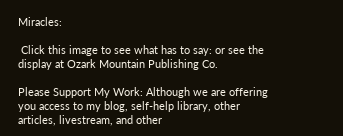Miracles:

 Click this image to see what has to say: or see the display at Ozark Mountain Publishing Co.

Please Support My Work: Although we are offering you access to my blog, self-help library, other articles, livestream, and other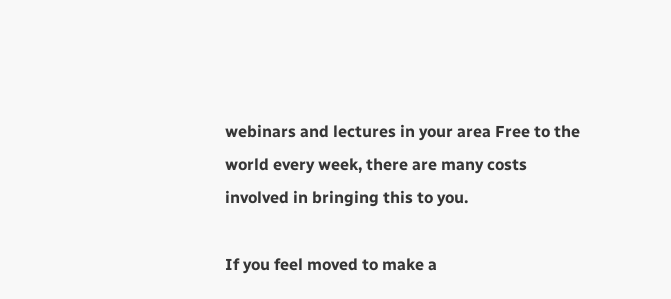webinars and lectures in your area Free to the world every week, there are many costs involved in bringing this to you.

If you feel moved to make a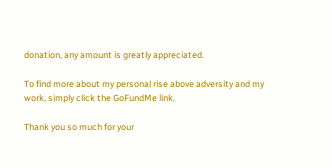donation, any amount is greatly appreciated.

To find more about my personal rise above adversity and my work, simply click the GoFundMe link.

Thank you so much for your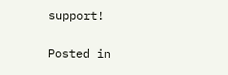support!

Posted in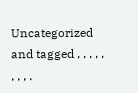Uncategorized and tagged , , , , , , , , .